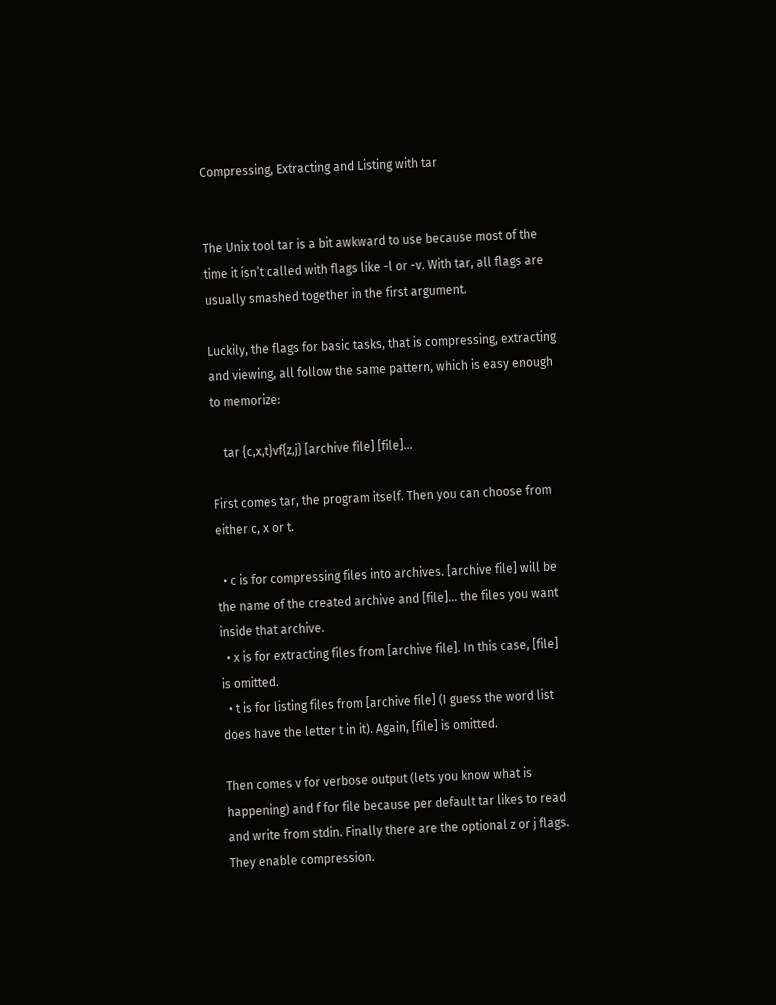Compressing, Extracting and Listing with tar


The Unix tool tar is a bit awkward to use because most of the time it isn’t called with flags like -l or -v. With tar, all flags are usually smashed together in the first argument.

Luckily, the flags for basic tasks, that is compressing, extracting and viewing, all follow the same pattern, which is easy enough to memorize:

    tar {c,x,t}vf{z,j} [archive file] [file]...

First comes tar, the program itself. Then you can choose from either c, x or t.

  • c is for compressing files into archives. [archive file] will be the name of the created archive and [file]... the files you want inside that archive.
  • x is for extracting files from [archive file]. In this case, [file] is omitted.
  • t is for listing files from [archive file] (I guess the word list does have the letter t in it). Again, [file] is omitted.

Then comes v for verbose output (lets you know what is happening) and f for file because per default tar likes to read and write from stdin. Finally there are the optional z or j flags. They enable compression.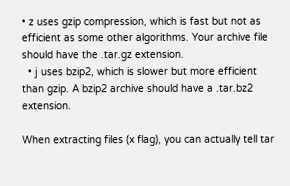• z uses gzip compression, which is fast but not as efficient as some other algorithms. Your archive file should have the .tar.gz extension.
  • j uses bzip2, which is slower but more efficient than gzip. A bzip2 archive should have a .tar.bz2 extension.

When extracting files (x flag), you can actually tell tar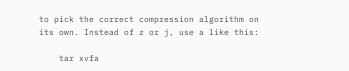to pick the correct compression algorithm on its own. Instead of z or j, use a like this:

    tar xvfa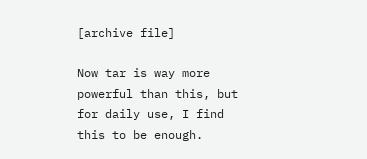[archive file]

Now tar is way more powerful than this, but for daily use, I find this to be enough.